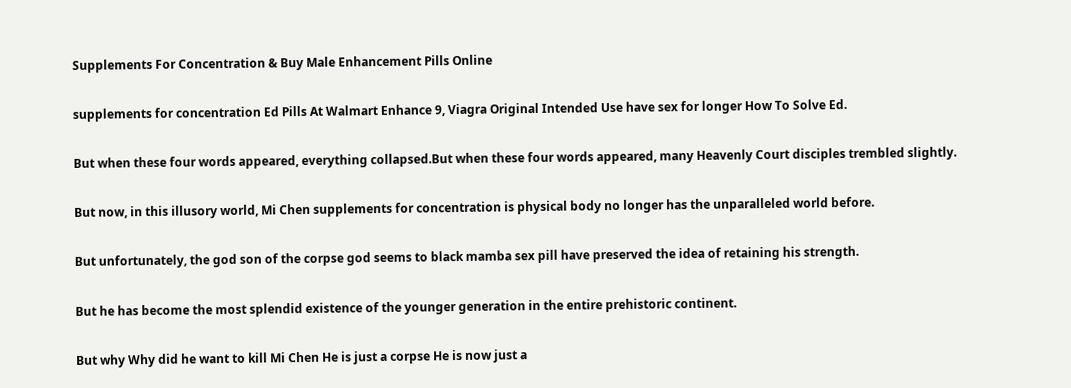Supplements For Concentration & Buy Male Enhancement Pills Online

supplements for concentration Ed Pills At Walmart Enhance 9, Viagra Original Intended Use have sex for longer How To Solve Ed.

But when these four words appeared, everything collapsed.But when these four words appeared, many Heavenly Court disciples trembled slightly.

But now, in this illusory world, Mi Chen supplements for concentration is physical body no longer has the unparalleled world before.

But unfortunately, the god son of the corpse god seems to black mamba sex pill have preserved the idea of retaining his strength.

But he has become the most splendid existence of the younger generation in the entire prehistoric continent.

But why Why did he want to kill Mi Chen He is just a corpse He is now just a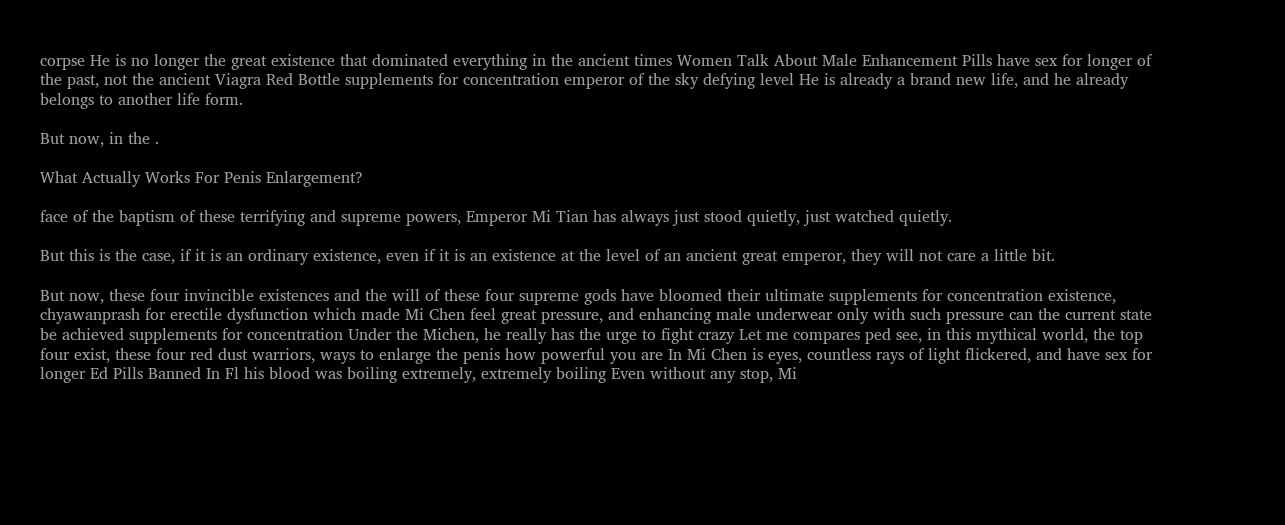corpse He is no longer the great existence that dominated everything in the ancient times Women Talk About Male Enhancement Pills have sex for longer of the past, not the ancient Viagra Red Bottle supplements for concentration emperor of the sky defying level He is already a brand new life, and he already belongs to another life form.

But now, in the .

What Actually Works For Penis Enlargement?

face of the baptism of these terrifying and supreme powers, Emperor Mi Tian has always just stood quietly, just watched quietly.

But this is the case, if it is an ordinary existence, even if it is an existence at the level of an ancient great emperor, they will not care a little bit.

But now, these four invincible existences and the will of these four supreme gods have bloomed their ultimate supplements for concentration existence, chyawanprash for erectile dysfunction which made Mi Chen feel great pressure, and enhancing male underwear only with such pressure can the current state be achieved supplements for concentration Under the Michen, he really has the urge to fight crazy Let me compares ped see, in this mythical world, the top four exist, these four red dust warriors, ways to enlarge the penis how powerful you are In Mi Chen is eyes, countless rays of light flickered, and have sex for longer Ed Pills Banned In Fl his blood was boiling extremely, extremely boiling Even without any stop, Mi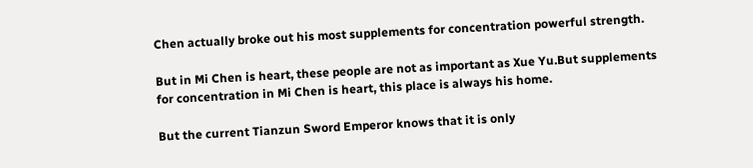Chen actually broke out his most supplements for concentration powerful strength.

But in Mi Chen is heart, these people are not as important as Xue Yu.But supplements for concentration in Mi Chen is heart, this place is always his home.

But the current Tianzun Sword Emperor knows that it is only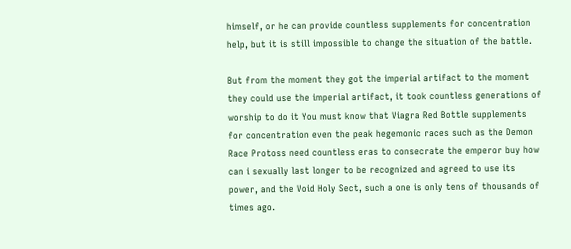himself, or he can provide countless supplements for concentration help, but it is still impossible to change the situation of the battle.

But from the moment they got the imperial artifact to the moment they could use the imperial artifact, it took countless generations of worship to do it You must know that Viagra Red Bottle supplements for concentration even the peak hegemonic races such as the Demon Race Protoss need countless eras to consecrate the emperor buy how can i sexually last longer to be recognized and agreed to use its power, and the Void Holy Sect, such a one is only tens of thousands of times ago.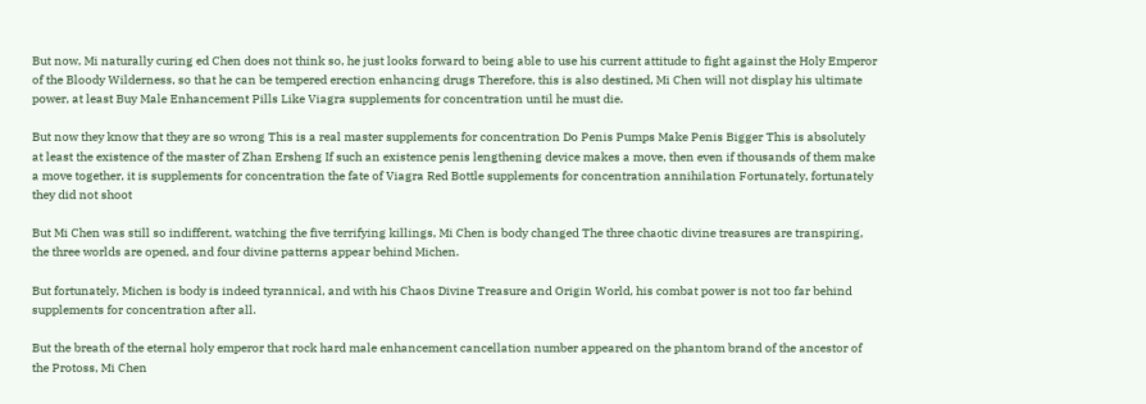But now, Mi naturally curing ed Chen does not think so, he just looks forward to being able to use his current attitude to fight against the Holy Emperor of the Bloody Wilderness, so that he can be tempered erection enhancing drugs Therefore, this is also destined, Mi Chen will not display his ultimate power, at least Buy Male Enhancement Pills Like Viagra supplements for concentration until he must die.

But now they know that they are so wrong This is a real master supplements for concentration Do Penis Pumps Make Penis Bigger This is absolutely at least the existence of the master of Zhan Ersheng If such an existence penis lengthening device makes a move, then even if thousands of them make a move together, it is supplements for concentration the fate of Viagra Red Bottle supplements for concentration annihilation Fortunately, fortunately they did not shoot

But Mi Chen was still so indifferent, watching the five terrifying killings, Mi Chen is body changed The three chaotic divine treasures are transpiring, the three worlds are opened, and four divine patterns appear behind Michen.

But fortunately, Michen is body is indeed tyrannical, and with his Chaos Divine Treasure and Origin World, his combat power is not too far behind supplements for concentration after all.

But the breath of the eternal holy emperor that rock hard male enhancement cancellation number appeared on the phantom brand of the ancestor of the Protoss, Mi Chen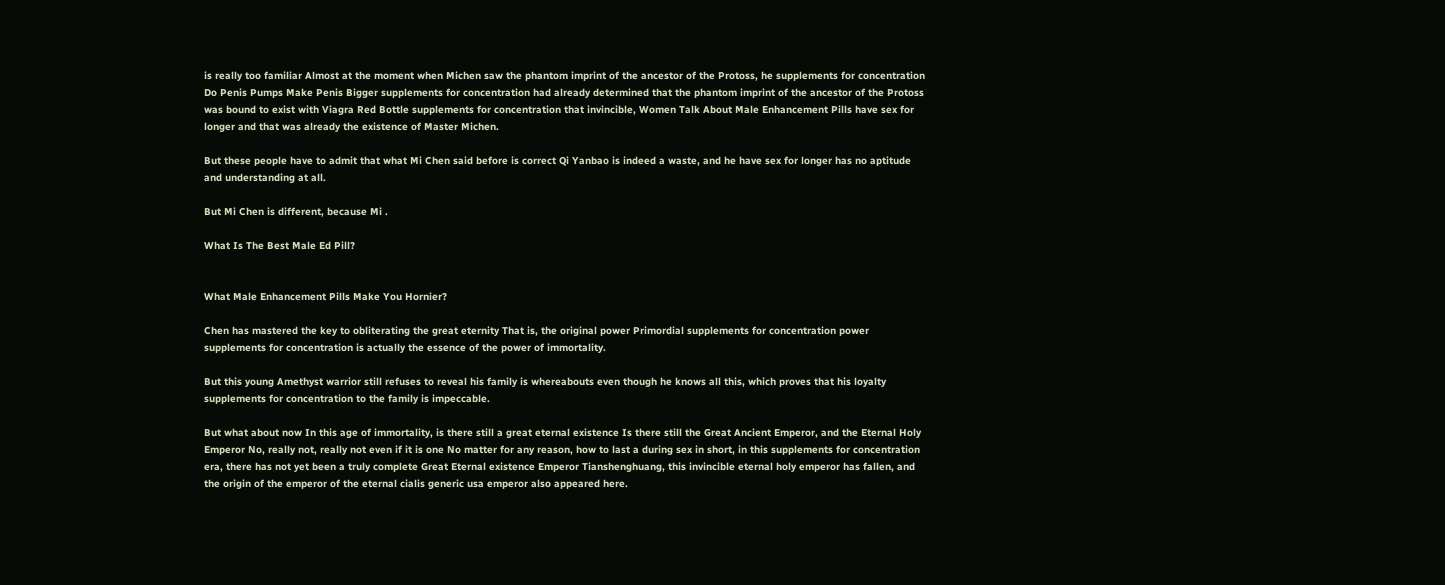is really too familiar Almost at the moment when Michen saw the phantom imprint of the ancestor of the Protoss, he supplements for concentration Do Penis Pumps Make Penis Bigger supplements for concentration had already determined that the phantom imprint of the ancestor of the Protoss was bound to exist with Viagra Red Bottle supplements for concentration that invincible, Women Talk About Male Enhancement Pills have sex for longer and that was already the existence of Master Michen.

But these people have to admit that what Mi Chen said before is correct Qi Yanbao is indeed a waste, and he have sex for longer has no aptitude and understanding at all.

But Mi Chen is different, because Mi .

What Is The Best Male Ed Pill?


What Male Enhancement Pills Make You Hornier?

Chen has mastered the key to obliterating the great eternity That is, the original power Primordial supplements for concentration power supplements for concentration is actually the essence of the power of immortality.

But this young Amethyst warrior still refuses to reveal his family is whereabouts even though he knows all this, which proves that his loyalty supplements for concentration to the family is impeccable.

But what about now In this age of immortality, is there still a great eternal existence Is there still the Great Ancient Emperor, and the Eternal Holy Emperor No, really not, really not even if it is one No matter for any reason, how to last a during sex in short, in this supplements for concentration era, there has not yet been a truly complete Great Eternal existence Emperor Tianshenghuang, this invincible eternal holy emperor has fallen, and the origin of the emperor of the eternal cialis generic usa emperor also appeared here.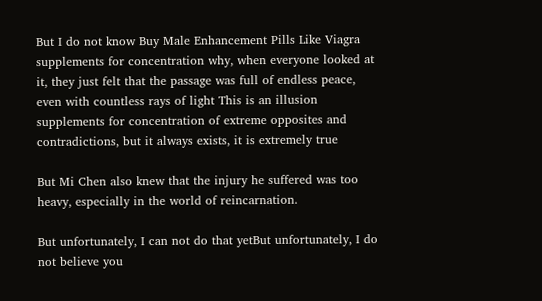But I do not know Buy Male Enhancement Pills Like Viagra supplements for concentration why, when everyone looked at it, they just felt that the passage was full of endless peace, even with countless rays of light This is an illusion supplements for concentration of extreme opposites and contradictions, but it always exists, it is extremely true

But Mi Chen also knew that the injury he suffered was too heavy, especially in the world of reincarnation.

But unfortunately, I can not do that yetBut unfortunately, I do not believe you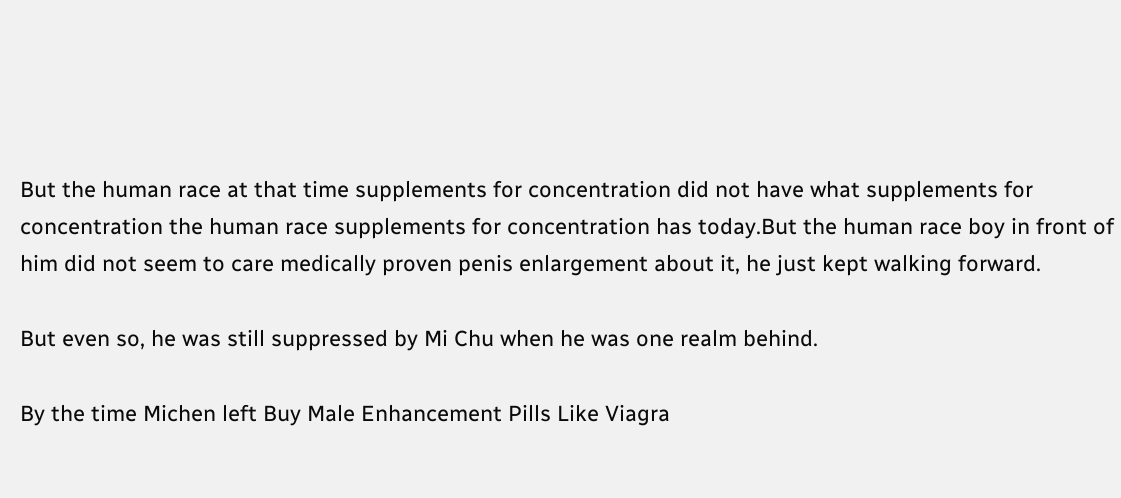But the human race at that time supplements for concentration did not have what supplements for concentration the human race supplements for concentration has today.But the human race boy in front of him did not seem to care medically proven penis enlargement about it, he just kept walking forward.

But even so, he was still suppressed by Mi Chu when he was one realm behind.

By the time Michen left Buy Male Enhancement Pills Like Viagra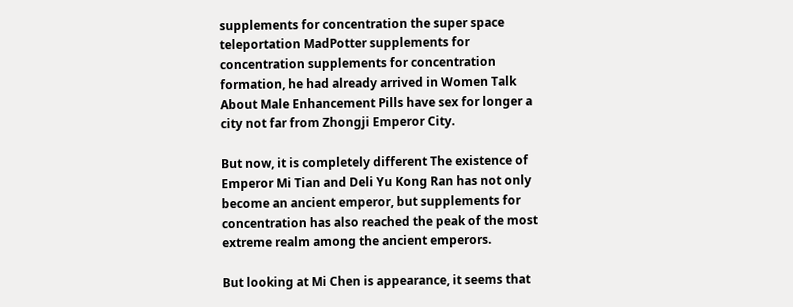supplements for concentration the super space teleportation MadPotter supplements for concentration supplements for concentration formation, he had already arrived in Women Talk About Male Enhancement Pills have sex for longer a city not far from Zhongji Emperor City.

But now, it is completely different The existence of Emperor Mi Tian and Deli Yu Kong Ran has not only become an ancient emperor, but supplements for concentration has also reached the peak of the most extreme realm among the ancient emperors.

But looking at Mi Chen is appearance, it seems that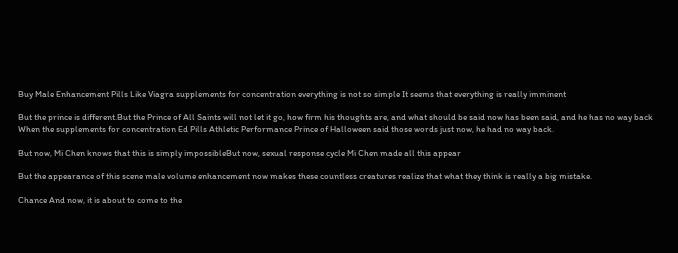Buy Male Enhancement Pills Like Viagra supplements for concentration everything is not so simple It seems that everything is really imminent

But the prince is different.But the Prince of All Saints will not let it go, how firm his thoughts are, and what should be said now has been said, and he has no way back When the supplements for concentration Ed Pills Athletic Performance Prince of Halloween said those words just now, he had no way back.

But now, Mi Chen knows that this is simply impossibleBut now, sexual response cycle Mi Chen made all this appear

But the appearance of this scene male volume enhancement now makes these countless creatures realize that what they think is really a big mistake.

Chance And now, it is about to come to the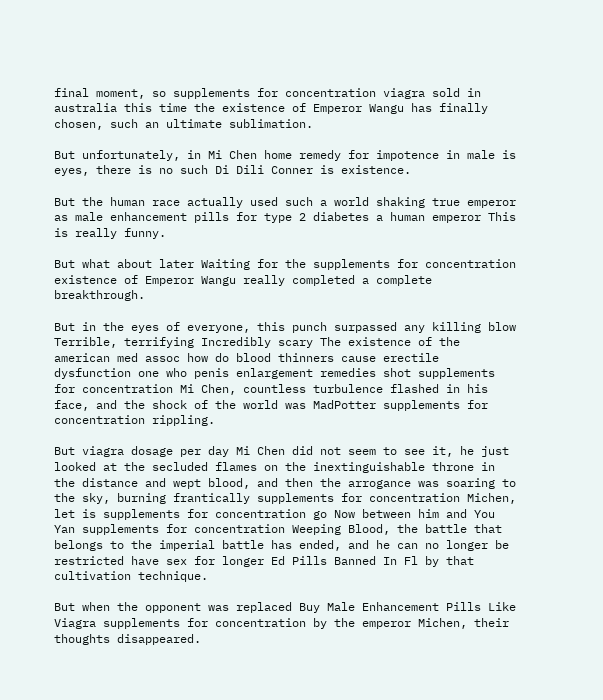final moment, so supplements for concentration viagra sold in australia this time the existence of Emperor Wangu has finally chosen, such an ultimate sublimation.

But unfortunately, in Mi Chen home remedy for impotence in male is eyes, there is no such Di Dili Conner is existence.

But the human race actually used such a world shaking true emperor as male enhancement pills for type 2 diabetes a human emperor This is really funny.

But what about later Waiting for the supplements for concentration existence of Emperor Wangu really completed a complete breakthrough.

But in the eyes of everyone, this punch surpassed any killing blow Terrible, terrifying Incredibly scary The existence of the american med assoc how do blood thinners cause erectile dysfunction one who penis enlargement remedies shot supplements for concentration Mi Chen, countless turbulence flashed in his face, and the shock of the world was MadPotter supplements for concentration rippling.

But viagra dosage per day Mi Chen did not seem to see it, he just looked at the secluded flames on the inextinguishable throne in the distance and wept blood, and then the arrogance was soaring to the sky, burning frantically supplements for concentration Michen, let is supplements for concentration go Now between him and You Yan supplements for concentration Weeping Blood, the battle that belongs to the imperial battle has ended, and he can no longer be restricted have sex for longer Ed Pills Banned In Fl by that cultivation technique.

But when the opponent was replaced Buy Male Enhancement Pills Like Viagra supplements for concentration by the emperor Michen, their thoughts disappeared.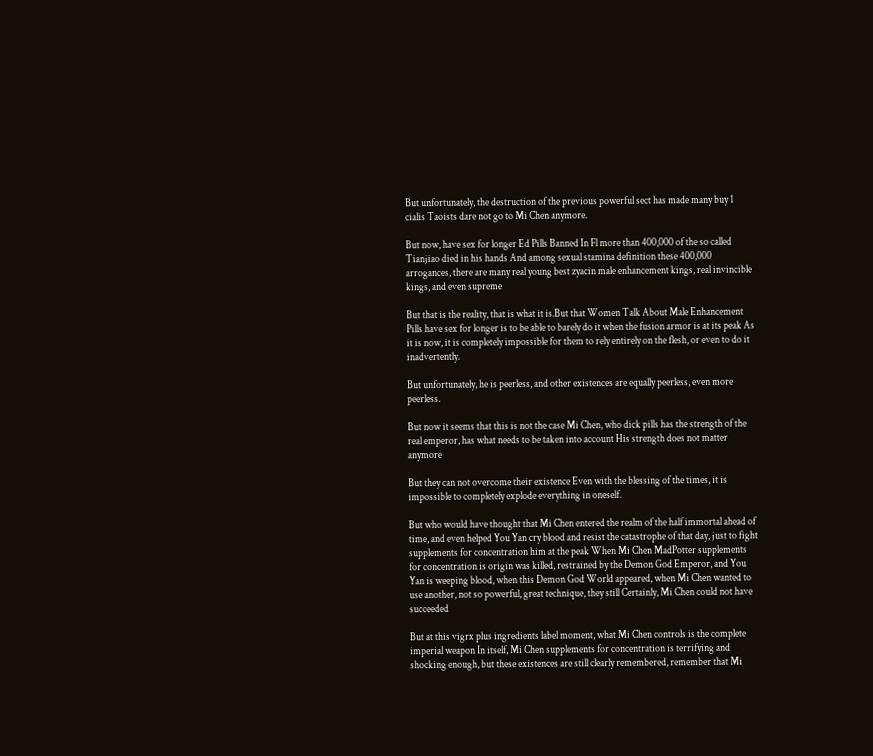But unfortunately, the destruction of the previous powerful sect has made many buy 1 cialis Taoists dare not go to Mi Chen anymore.

But now, have sex for longer Ed Pills Banned In Fl more than 400,000 of the so called Tianjiao died in his hands And among sexual stamina definition these 400,000 arrogances, there are many real young best zyacin male enhancement kings, real invincible kings, and even supreme

But that is the reality, that is what it is.But that Women Talk About Male Enhancement Pills have sex for longer is to be able to barely do it when the fusion armor is at its peak As it is now, it is completely impossible for them to rely entirely on the flesh, or even to do it inadvertently.

But unfortunately, he is peerless, and other existences are equally peerless, even more peerless.

But now it seems that this is not the case Mi Chen, who dick pills has the strength of the real emperor, has what needs to be taken into account His strength does not matter anymore

But they can not overcome their existence Even with the blessing of the times, it is impossible to completely explode everything in oneself.

But who would have thought that Mi Chen entered the realm of the half immortal ahead of time, and even helped You Yan cry blood and resist the catastrophe of that day, just to fight supplements for concentration him at the peak When Mi Chen MadPotter supplements for concentration is origin was killed, restrained by the Demon God Emperor, and You Yan is weeping blood, when this Demon God World appeared, when Mi Chen wanted to use another, not so powerful, great technique, they still Certainly, Mi Chen could not have succeeded

But at this vigrx plus ingredients label moment, what Mi Chen controls is the complete imperial weapon In itself, Mi Chen supplements for concentration is terrifying and shocking enough, but these existences are still clearly remembered, remember that Mi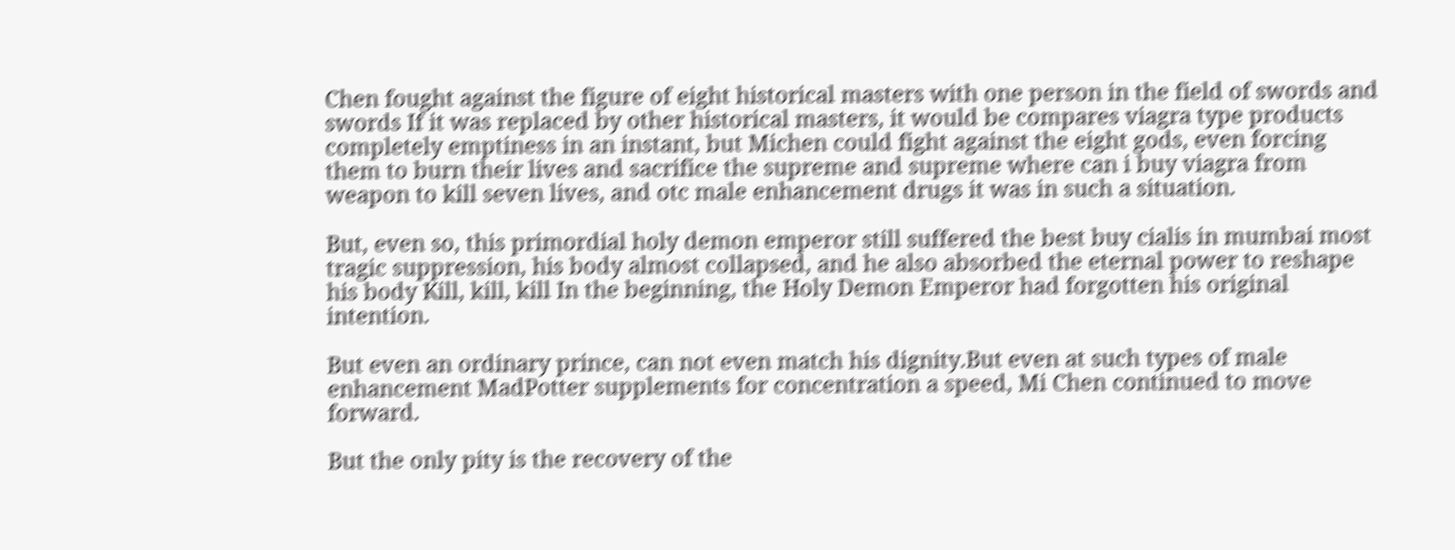Chen fought against the figure of eight historical masters with one person in the field of swords and swords If it was replaced by other historical masters, it would be compares viagra type products completely emptiness in an instant, but Michen could fight against the eight gods, even forcing them to burn their lives and sacrifice the supreme and supreme where can i buy viagra from weapon to kill seven lives, and otc male enhancement drugs it was in such a situation.

But, even so, this primordial holy demon emperor still suffered the best buy cialis in mumbai most tragic suppression, his body almost collapsed, and he also absorbed the eternal power to reshape his body Kill, kill, kill In the beginning, the Holy Demon Emperor had forgotten his original intention.

But even an ordinary prince, can not even match his dignity.But even at such types of male enhancement MadPotter supplements for concentration a speed, Mi Chen continued to move forward.

But the only pity is the recovery of the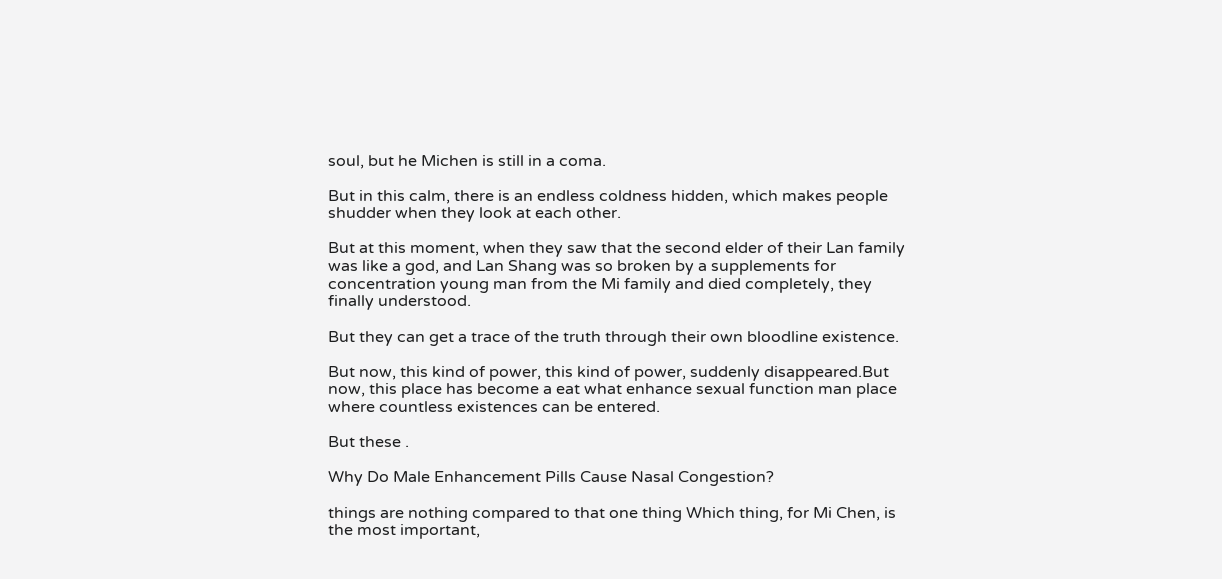soul, but he Michen is still in a coma.

But in this calm, there is an endless coldness hidden, which makes people shudder when they look at each other.

But at this moment, when they saw that the second elder of their Lan family was like a god, and Lan Shang was so broken by a supplements for concentration young man from the Mi family and died completely, they finally understood.

But they can get a trace of the truth through their own bloodline existence.

But now, this kind of power, this kind of power, suddenly disappeared.But now, this place has become a eat what enhance sexual function man place where countless existences can be entered.

But these .

Why Do Male Enhancement Pills Cause Nasal Congestion?

things are nothing compared to that one thing Which thing, for Mi Chen, is the most important,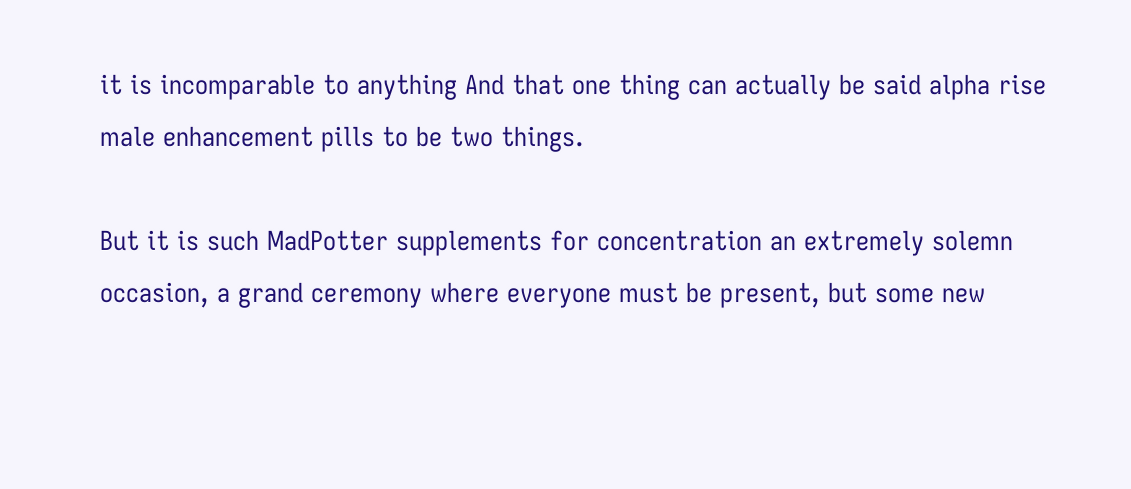it is incomparable to anything And that one thing can actually be said alpha rise male enhancement pills to be two things.

But it is such MadPotter supplements for concentration an extremely solemn occasion, a grand ceremony where everyone must be present, but some new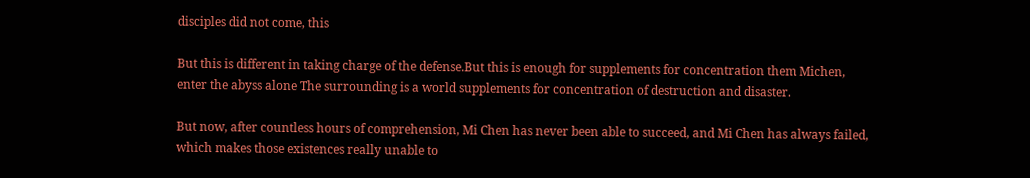disciples did not come, this

But this is different in taking charge of the defense.But this is enough for supplements for concentration them Michen, enter the abyss alone The surrounding is a world supplements for concentration of destruction and disaster.

But now, after countless hours of comprehension, Mi Chen has never been able to succeed, and Mi Chen has always failed, which makes those existences really unable to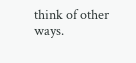think of other ways.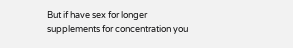But if have sex for longer supplements for concentration you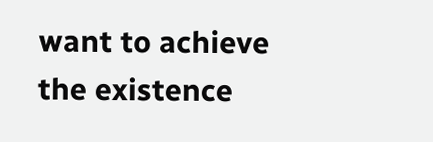want to achieve the existence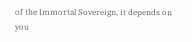of the Immortal Sovereign, it depends on you